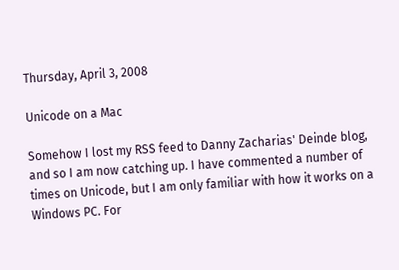Thursday, April 3, 2008

Unicode on a Mac

Somehow I lost my RSS feed to Danny Zacharias' Deinde blog, and so I am now catching up. I have commented a number of times on Unicode, but I am only familiar with how it works on a Windows PC. For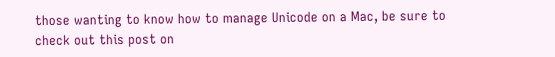those wanting to know how to manage Unicode on a Mac, be sure to check out this post on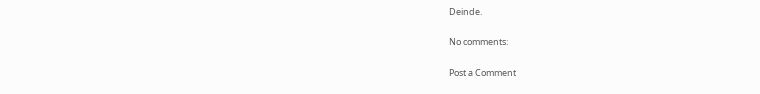Deinde.

No comments:

Post a Comment